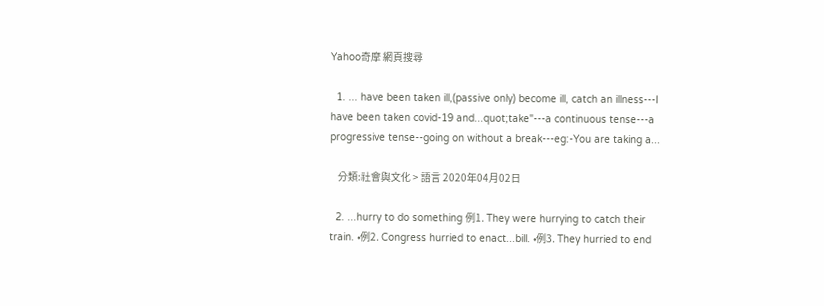Yahoo奇摩 網頁搜尋

  1. ... have been taken ill,(passive only) become ill, catch an illness---I have been taken covid-19 and...quot;take"---a continuous tense---a progressive tense--going on without a break---eg:-You are taking a...

    分類:社會與文化 > 語言 2020年04月02日

  2. ...hurry to do something 例1. They were hurrying to catch their train. •例2. Congress hurried to enact...bill. •例3. They hurried to end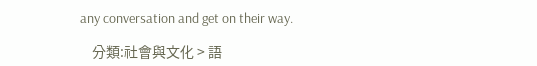any conversation and get on their way.

    分類:社會與文化 > 語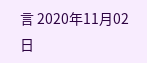言 2020年11月02日